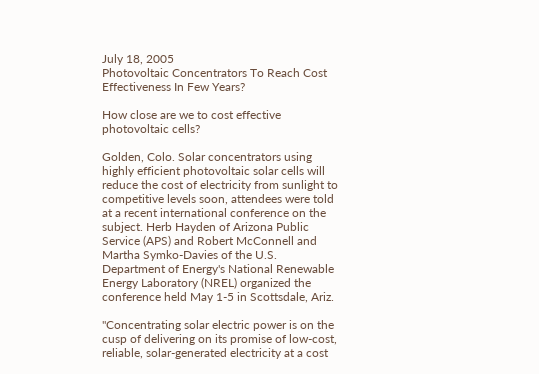July 18, 2005
Photovoltaic Concentrators To Reach Cost Effectiveness In Few Years?

How close are we to cost effective photovoltaic cells?

Golden, Colo. Solar concentrators using highly efficient photovoltaic solar cells will reduce the cost of electricity from sunlight to competitive levels soon, attendees were told at a recent international conference on the subject. Herb Hayden of Arizona Public Service (APS) and Robert McConnell and Martha Symko-Davies of the U.S. Department of Energy's National Renewable Energy Laboratory (NREL) organized the conference held May 1-5 in Scottsdale, Ariz.

"Concentrating solar electric power is on the cusp of delivering on its promise of low-cost, reliable, solar-generated electricity at a cost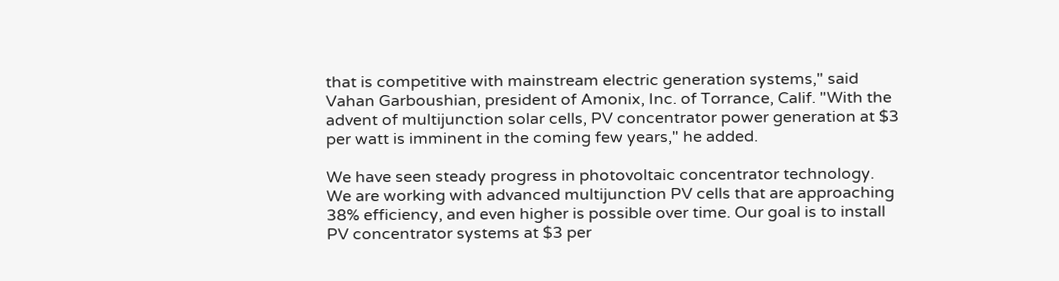that is competitive with mainstream electric generation systems," said Vahan Garboushian, president of Amonix, Inc. of Torrance, Calif. "With the advent of multijunction solar cells, PV concentrator power generation at $3 per watt is imminent in the coming few years," he added.

We have seen steady progress in photovoltaic concentrator technology. We are working with advanced multijunction PV cells that are approaching 38% efficiency, and even higher is possible over time. Our goal is to install PV concentrator systems at $3 per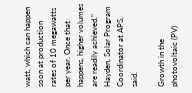watt, which can happen soon at production rates of 10 megawatts per year. Once that happens, higher volumes are readily achieved," Hayden, Solar Program Coordinator at APS, said.

Growth in the photovoltaic (PV)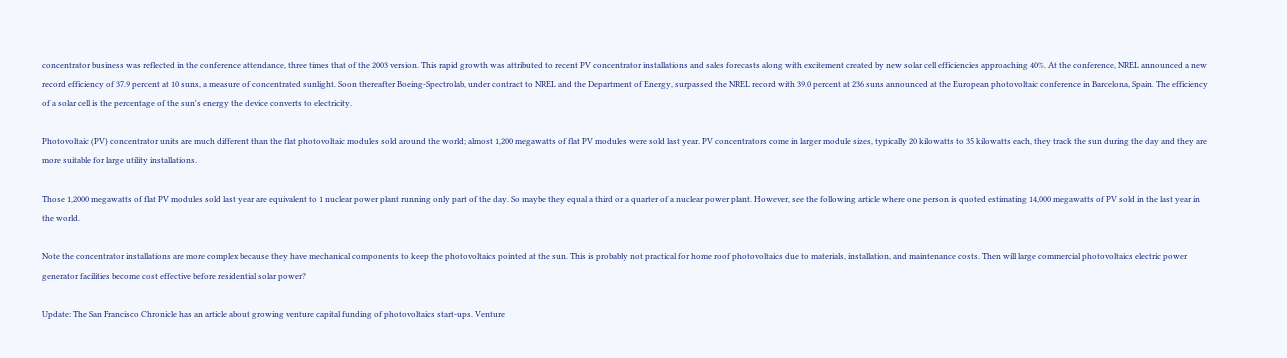concentrator business was reflected in the conference attendance, three times that of the 2003 version. This rapid growth was attributed to recent PV concentrator installations and sales forecasts along with excitement created by new solar cell efficiencies approaching 40%. At the conference, NREL announced a new record efficiency of 37.9 percent at 10 suns, a measure of concentrated sunlight. Soon thereafter Boeing-Spectrolab, under contract to NREL and the Department of Energy, surpassed the NREL record with 39.0 percent at 236 suns announced at the European photovoltaic conference in Barcelona, Spain. The efficiency of a solar cell is the percentage of the sun's energy the device converts to electricity.

Photovoltaic (PV) concentrator units are much different than the flat photovoltaic modules sold around the world; almost 1,200 megawatts of flat PV modules were sold last year. PV concentrators come in larger module sizes, typically 20 kilowatts to 35 kilowatts each, they track the sun during the day and they are more suitable for large utility installations.

Those 1,2000 megawatts of flat PV modules sold last year are equivalent to 1 nuclear power plant running only part of the day. So maybe they equal a third or a quarter of a nuclear power plant. However, see the following article where one person is quoted estimating 14,000 megawatts of PV sold in the last year in the world.

Note the concentrator installations are more complex because they have mechanical components to keep the photovoltaics pointed at the sun. This is probably not practical for home roof photovoltaics due to materials, installation, and maintenance costs. Then will large commercial photovoltaics electric power generator facilities become cost effective before residential solar power?

Update: The San Francisco Chronicle has an article about growing venture capital funding of photovoltaics start-ups. Venture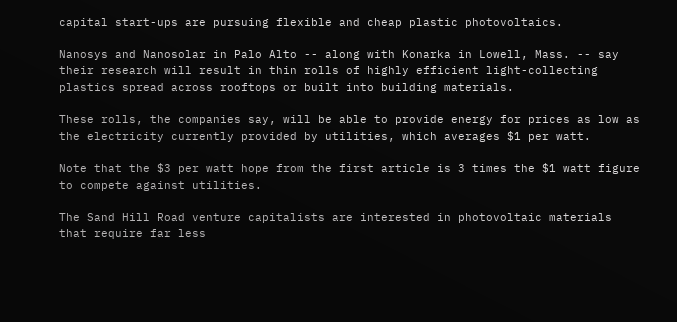capital start-ups are pursuing flexible and cheap plastic photovoltaics.

Nanosys and Nanosolar in Palo Alto -- along with Konarka in Lowell, Mass. -- say their research will result in thin rolls of highly efficient light-collecting plastics spread across rooftops or built into building materials.

These rolls, the companies say, will be able to provide energy for prices as low as the electricity currently provided by utilities, which averages $1 per watt.

Note that the $3 per watt hope from the first article is 3 times the $1 watt figure to compete against utilities.

The Sand Hill Road venture capitalists are interested in photovoltaic materials that require far less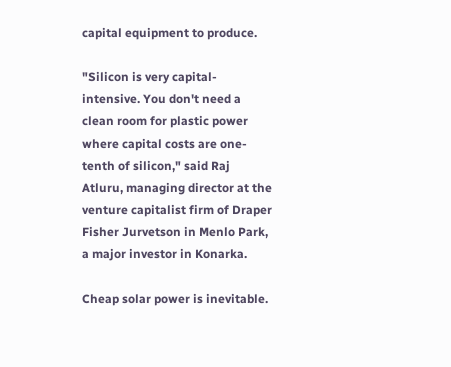capital equipment to produce.

"Silicon is very capital-intensive. You don't need a clean room for plastic power where capital costs are one-tenth of silicon," said Raj Atluru, managing director at the venture capitalist firm of Draper Fisher Jurvetson in Menlo Park, a major investor in Konarka.

Cheap solar power is inevitable.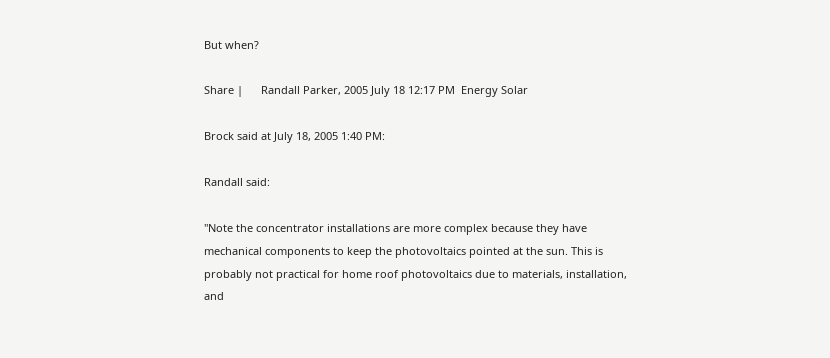But when?

Share |      Randall Parker, 2005 July 18 12:17 PM  Energy Solar

Brock said at July 18, 2005 1:40 PM:

Randall said:

"Note the concentrator installations are more complex because they have mechanical components to keep the photovoltaics pointed at the sun. This is probably not practical for home roof photovoltaics due to materials, installation, and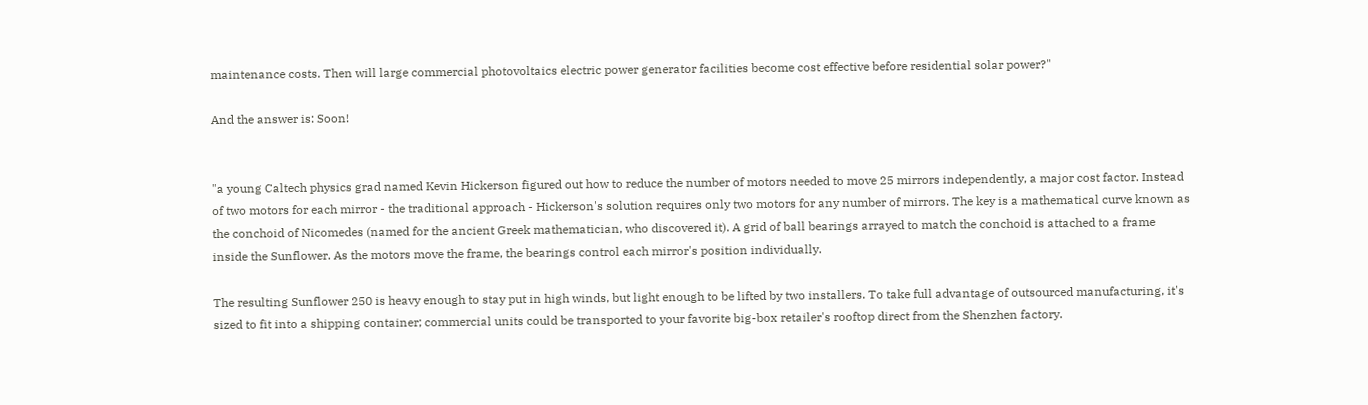maintenance costs. Then will large commercial photovoltaics electric power generator facilities become cost effective before residential solar power?"

And the answer is: Soon!


"a young Caltech physics grad named Kevin Hickerson figured out how to reduce the number of motors needed to move 25 mirrors independently, a major cost factor. Instead of two motors for each mirror - the traditional approach - Hickerson's solution requires only two motors for any number of mirrors. The key is a mathematical curve known as the conchoid of Nicomedes (named for the ancient Greek mathematician, who discovered it). A grid of ball bearings arrayed to match the conchoid is attached to a frame inside the Sunflower. As the motors move the frame, the bearings control each mirror's position individually.

The resulting Sunflower 250 is heavy enough to stay put in high winds, but light enough to be lifted by two installers. To take full advantage of outsourced manufacturing, it's sized to fit into a shipping container; commercial units could be transported to your favorite big-box retailer's rooftop direct from the Shenzhen factory.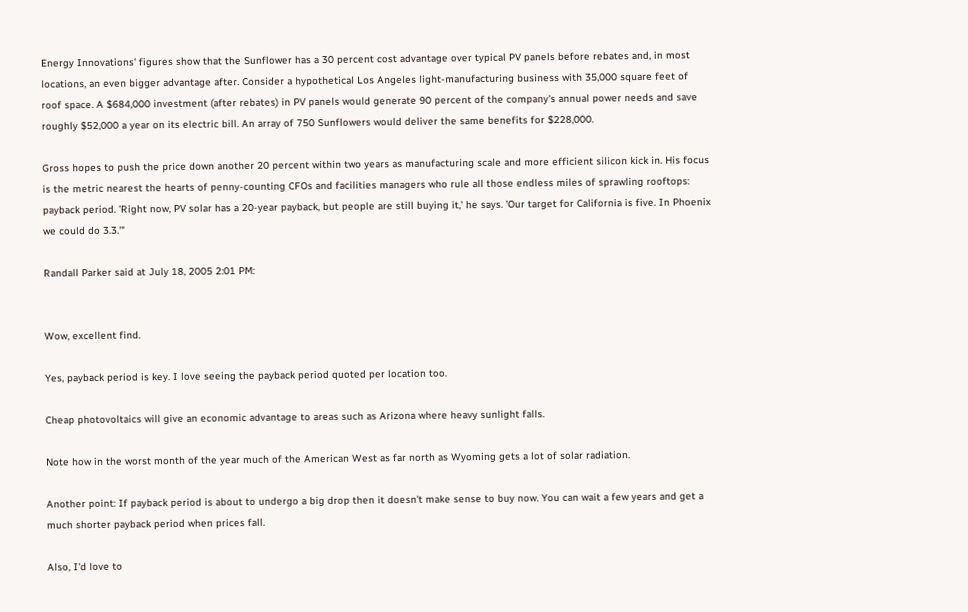Energy Innovations' figures show that the Sunflower has a 30 percent cost advantage over typical PV panels before rebates and, in most locations, an even bigger advantage after. Consider a hypothetical Los Angeles light-manufacturing business with 35,000 square feet of roof space. A $684,000 investment (after rebates) in PV panels would generate 90 percent of the company's annual power needs and save roughly $52,000 a year on its electric bill. An array of 750 Sunflowers would deliver the same benefits for $228,000.

Gross hopes to push the price down another 20 percent within two years as manufacturing scale and more efficient silicon kick in. His focus is the metric nearest the hearts of penny-counting CFOs and facilities managers who rule all those endless miles of sprawling rooftops: payback period. 'Right now, PV solar has a 20-year payback, but people are still buying it,' he says. 'Our target for California is five. In Phoenix we could do 3.3.'"

Randall Parker said at July 18, 2005 2:01 PM:


Wow, excellent find.

Yes, payback period is key. I love seeing the payback period quoted per location too.

Cheap photovoltaics will give an economic advantage to areas such as Arizona where heavy sunlight falls.

Note how in the worst month of the year much of the American West as far north as Wyoming gets a lot of solar radiation.

Another point: If payback period is about to undergo a big drop then it doesn't make sense to buy now. You can wait a few years and get a much shorter payback period when prices fall.

Also, I'd love to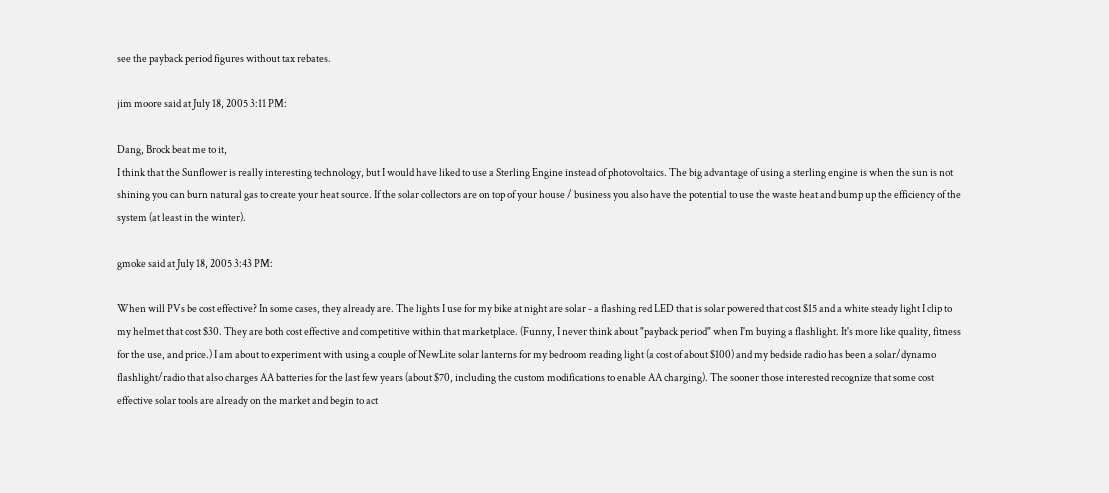see the payback period figures without tax rebates.

jim moore said at July 18, 2005 3:11 PM:

Dang, Brock beat me to it,
I think that the Sunflower is really interesting technology, but I would have liked to use a Sterling Engine instead of photovoltaics. The big advantage of using a sterling engine is when the sun is not shining you can burn natural gas to create your heat source. If the solar collectors are on top of your house / business you also have the potential to use the waste heat and bump up the efficiency of the system (at least in the winter).

gmoke said at July 18, 2005 3:43 PM:

When will PVs be cost effective? In some cases, they already are. The lights I use for my bike at night are solar - a flashing red LED that is solar powered that cost $15 and a white steady light I clip to my helmet that cost $30. They are both cost effective and competitive within that marketplace. (Funny, I never think about "payback period" when I'm buying a flashlight. It's more like quality, fitness for the use, and price.) I am about to experiment with using a couple of NewLite solar lanterns for my bedroom reading light (a cost of about $100) and my bedside radio has been a solar/dynamo flashlight/radio that also charges AA batteries for the last few years (about $70, including the custom modifications to enable AA charging). The sooner those interested recognize that some cost effective solar tools are already on the market and begin to act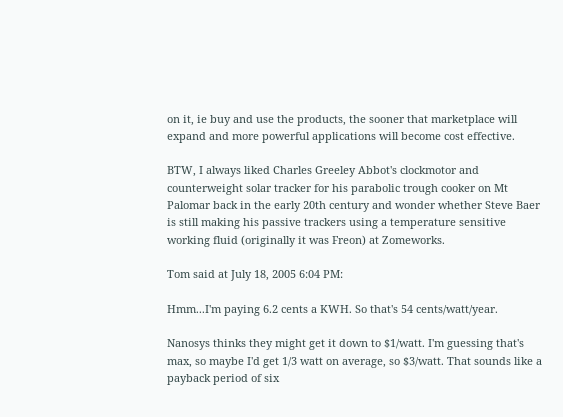on it, ie buy and use the products, the sooner that marketplace will expand and more powerful applications will become cost effective.

BTW, I always liked Charles Greeley Abbot's clockmotor and counterweight solar tracker for his parabolic trough cooker on Mt Palomar back in the early 20th century and wonder whether Steve Baer is still making his passive trackers using a temperature sensitive working fluid (originally it was Freon) at Zomeworks.

Tom said at July 18, 2005 6:04 PM:

Hmm...I'm paying 6.2 cents a KWH. So that's 54 cents/watt/year.

Nanosys thinks they might get it down to $1/watt. I'm guessing that's max, so maybe I'd get 1/3 watt on average, so $3/watt. That sounds like a payback period of six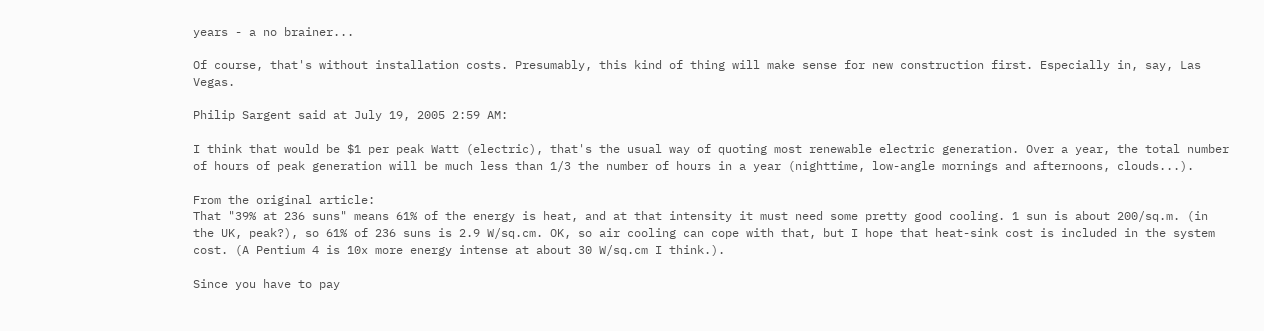years - a no brainer...

Of course, that's without installation costs. Presumably, this kind of thing will make sense for new construction first. Especially in, say, Las Vegas.

Philip Sargent said at July 19, 2005 2:59 AM:

I think that would be $1 per peak Watt (electric), that's the usual way of quoting most renewable electric generation. Over a year, the total number of hours of peak generation will be much less than 1/3 the number of hours in a year (nighttime, low-angle mornings and afternoons, clouds...).

From the original article:
That "39% at 236 suns" means 61% of the energy is heat, and at that intensity it must need some pretty good cooling. 1 sun is about 200/sq.m. (in the UK, peak?), so 61% of 236 suns is 2.9 W/sq.cm. OK, so air cooling can cope with that, but I hope that heat-sink cost is included in the system cost. (A Pentium 4 is 10x more energy intense at about 30 W/sq.cm I think.).

Since you have to pay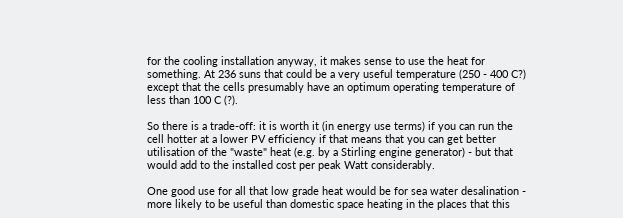for the cooling installation anyway, it makes sense to use the heat for something. At 236 suns that could be a very useful temperature (250 - 400 C?) except that the cells presumably have an optimum operating temperature of less than 100 C (?).

So there is a trade-off: it is worth it (in energy use terms) if you can run the cell hotter at a lower PV efficiency if that means that you can get better utilisation of the "waste" heat (e.g. by a Stirling engine generator) - but that would add to the installed cost per peak Watt considerably.

One good use for all that low grade heat would be for sea water desalination - more likely to be useful than domestic space heating in the places that this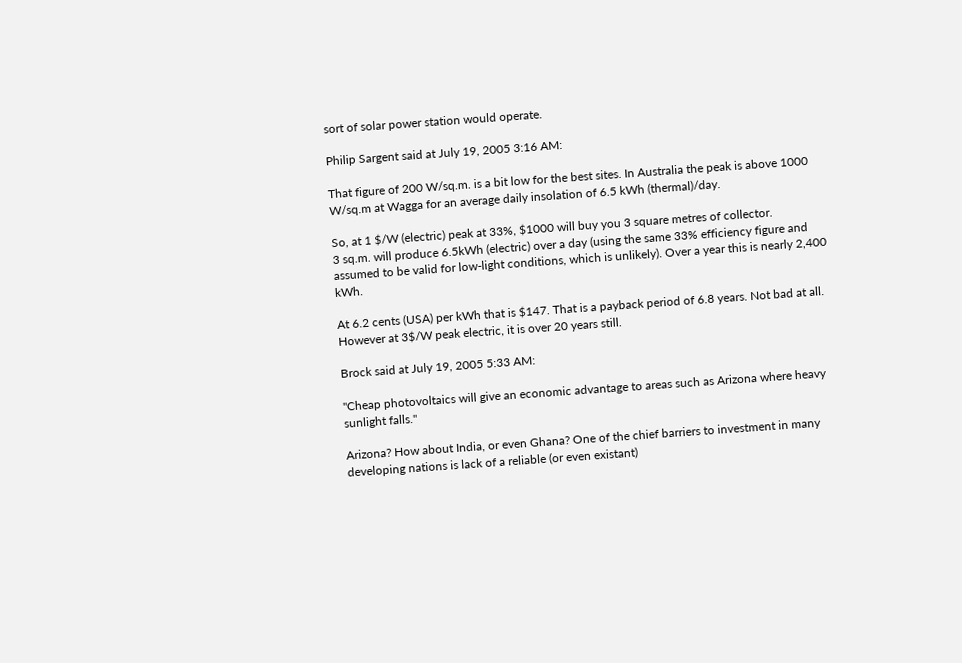sort of solar power station would operate.

Philip Sargent said at July 19, 2005 3:16 AM:

That figure of 200 W/sq.m. is a bit low for the best sites. In Australia the peak is above 1000 W/sq.m at Wagga for an average daily insolation of 6.5 kWh (thermal)/day.

So, at 1 $/W (electric) peak at 33%, $1000 will buy you 3 square metres of collector.
3 sq.m. will produce 6.5kWh (electric) over a day (using the same 33% efficiency figure and assumed to be valid for low-light conditions, which is unlikely). Over a year this is nearly 2,400 kWh.

At 6.2 cents (USA) per kWh that is $147. That is a payback period of 6.8 years. Not bad at all.
However at 3$/W peak electric, it is over 20 years still.

Brock said at July 19, 2005 5:33 AM:

"Cheap photovoltaics will give an economic advantage to areas such as Arizona where heavy sunlight falls."

Arizona? How about India, or even Ghana? One of the chief barriers to investment in many developing nations is lack of a reliable (or even existant)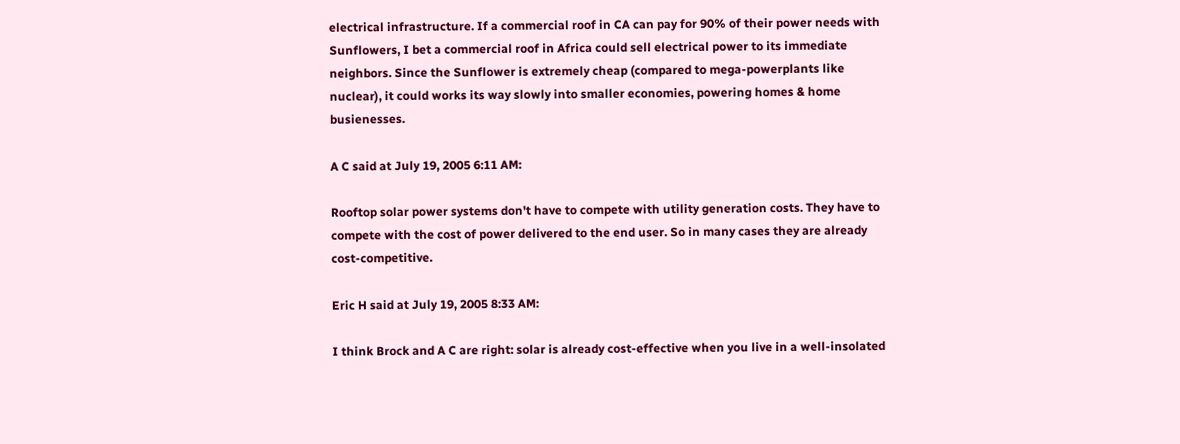electrical infrastructure. If a commercial roof in CA can pay for 90% of their power needs with Sunflowers, I bet a commercial roof in Africa could sell electrical power to its immediate neighbors. Since the Sunflower is extremely cheap (compared to mega-powerplants like nuclear), it could works its way slowly into smaller economies, powering homes & home busienesses.

A C said at July 19, 2005 6:11 AM:

Rooftop solar power systems don't have to compete with utility generation costs. They have to compete with the cost of power delivered to the end user. So in many cases they are already cost-competitive.

Eric H said at July 19, 2005 8:33 AM:

I think Brock and A C are right: solar is already cost-effective when you live in a well-insolated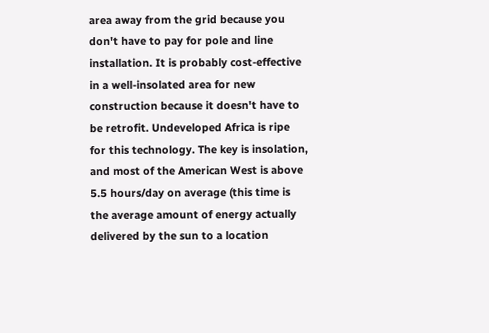area away from the grid because you don't have to pay for pole and line installation. It is probably cost-effective in a well-insolated area for new construction because it doesn't have to be retrofit. Undeveloped Africa is ripe for this technology. The key is insolation, and most of the American West is above 5.5 hours/day on average (this time is the average amount of energy actually delivered by the sun to a location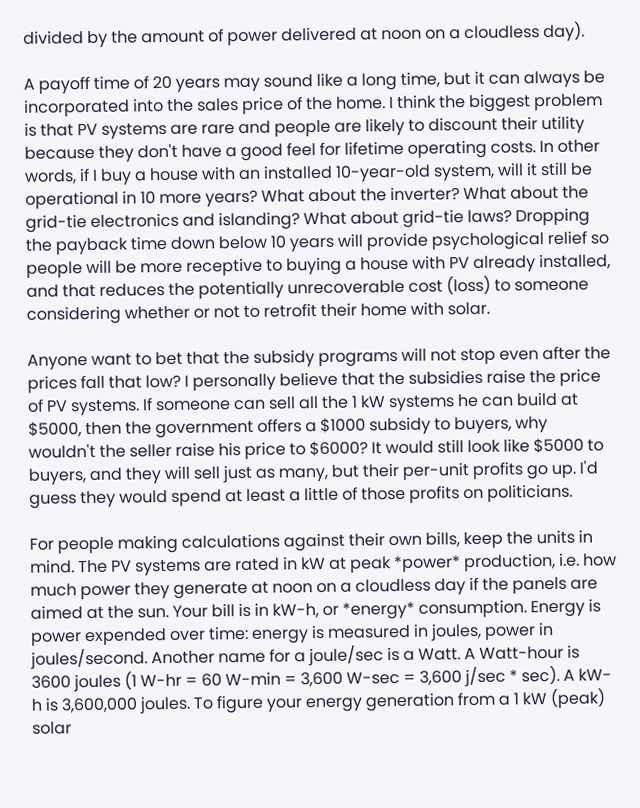divided by the amount of power delivered at noon on a cloudless day).

A payoff time of 20 years may sound like a long time, but it can always be incorporated into the sales price of the home. I think the biggest problem is that PV systems are rare and people are likely to discount their utility because they don't have a good feel for lifetime operating costs. In other words, if I buy a house with an installed 10-year-old system, will it still be operational in 10 more years? What about the inverter? What about the grid-tie electronics and islanding? What about grid-tie laws? Dropping the payback time down below 10 years will provide psychological relief so people will be more receptive to buying a house with PV already installed, and that reduces the potentially unrecoverable cost (loss) to someone considering whether or not to retrofit their home with solar.

Anyone want to bet that the subsidy programs will not stop even after the prices fall that low? I personally believe that the subsidies raise the price of PV systems. If someone can sell all the 1 kW systems he can build at $5000, then the government offers a $1000 subsidy to buyers, why wouldn't the seller raise his price to $6000? It would still look like $5000 to buyers, and they will sell just as many, but their per-unit profits go up. I'd guess they would spend at least a little of those profits on politicians.

For people making calculations against their own bills, keep the units in mind. The PV systems are rated in kW at peak *power* production, i.e. how much power they generate at noon on a cloudless day if the panels are aimed at the sun. Your bill is in kW-h, or *energy* consumption. Energy is power expended over time: energy is measured in joules, power in joules/second. Another name for a joule/sec is a Watt. A Watt-hour is 3600 joules (1 W-hr = 60 W-min = 3,600 W-sec = 3,600 j/sec * sec). A kW-h is 3,600,000 joules. To figure your energy generation from a 1 kW (peak) solar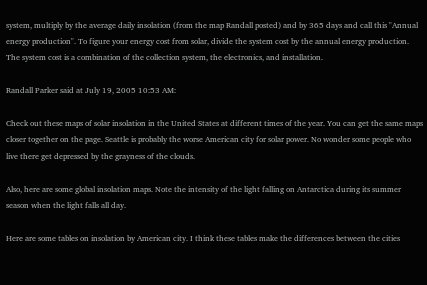system, multiply by the average daily insolation (from the map Randall posted) and by 365 days and call this "Annual energy production". To figure your energy cost from solar, divide the system cost by the annual energy production. The system cost is a combination of the collection system, the electronics, and installation.

Randall Parker said at July 19, 2005 10:53 AM:

Check out these maps of solar insolation in the United States at different times of the year. You can get the same maps closer together on the page. Seattle is probably the worse American city for solar power. No wonder some people who live there get depressed by the grayness of the clouds.

Also, here are some global insolation maps. Note the intensity of the light falling on Antarctica during its summer season when the light falls all day.

Here are some tables on insolation by American city. I think these tables make the differences between the cities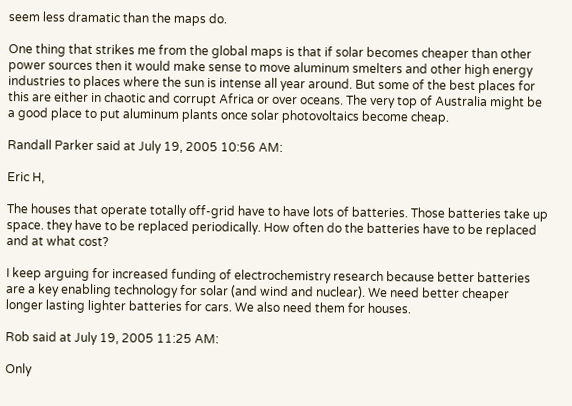seem less dramatic than the maps do.

One thing that strikes me from the global maps is that if solar becomes cheaper than other power sources then it would make sense to move aluminum smelters and other high energy industries to places where the sun is intense all year around. But some of the best places for this are either in chaotic and corrupt Africa or over oceans. The very top of Australia might be a good place to put aluminum plants once solar photovoltaics become cheap.

Randall Parker said at July 19, 2005 10:56 AM:

Eric H,

The houses that operate totally off-grid have to have lots of batteries. Those batteries take up space. they have to be replaced periodically. How often do the batteries have to be replaced and at what cost?

I keep arguing for increased funding of electrochemistry research because better batteries are a key enabling technology for solar (and wind and nuclear). We need better cheaper longer lasting lighter batteries for cars. We also need them for houses.

Rob said at July 19, 2005 11:25 AM:

Only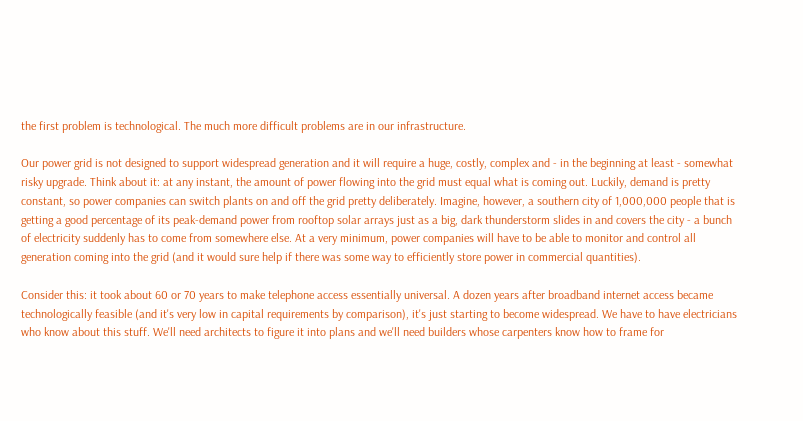the first problem is technological. The much more difficult problems are in our infrastructure.

Our power grid is not designed to support widespread generation and it will require a huge, costly, complex and - in the beginning at least - somewhat risky upgrade. Think about it: at any instant, the amount of power flowing into the grid must equal what is coming out. Luckily, demand is pretty constant, so power companies can switch plants on and off the grid pretty deliberately. Imagine, however, a southern city of 1,000,000 people that is getting a good percentage of its peak-demand power from rooftop solar arrays just as a big, dark thunderstorm slides in and covers the city - a bunch of electricity suddenly has to come from somewhere else. At a very minimum, power companies will have to be able to monitor and control all generation coming into the grid (and it would sure help if there was some way to efficiently store power in commercial quantities).

Consider this: it took about 60 or 70 years to make telephone access essentially universal. A dozen years after broadband internet access became technologically feasible (and it's very low in capital requirements by comparison), it's just starting to become widespread. We have to have electricians who know about this stuff. We'll need architects to figure it into plans and we'll need builders whose carpenters know how to frame for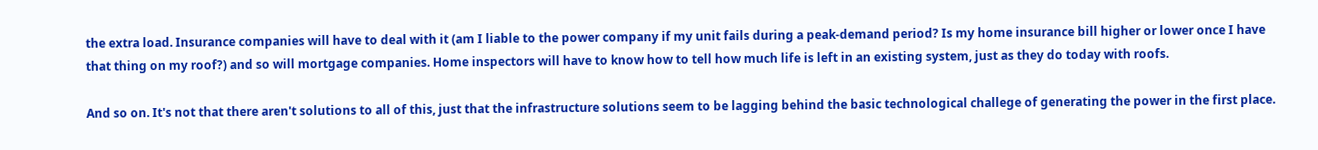the extra load. Insurance companies will have to deal with it (am I liable to the power company if my unit fails during a peak-demand period? Is my home insurance bill higher or lower once I have that thing on my roof?) and so will mortgage companies. Home inspectors will have to know how to tell how much life is left in an existing system, just as they do today with roofs.

And so on. It's not that there aren't solutions to all of this, just that the infrastructure solutions seem to be lagging behind the basic technological challege of generating the power in the first place.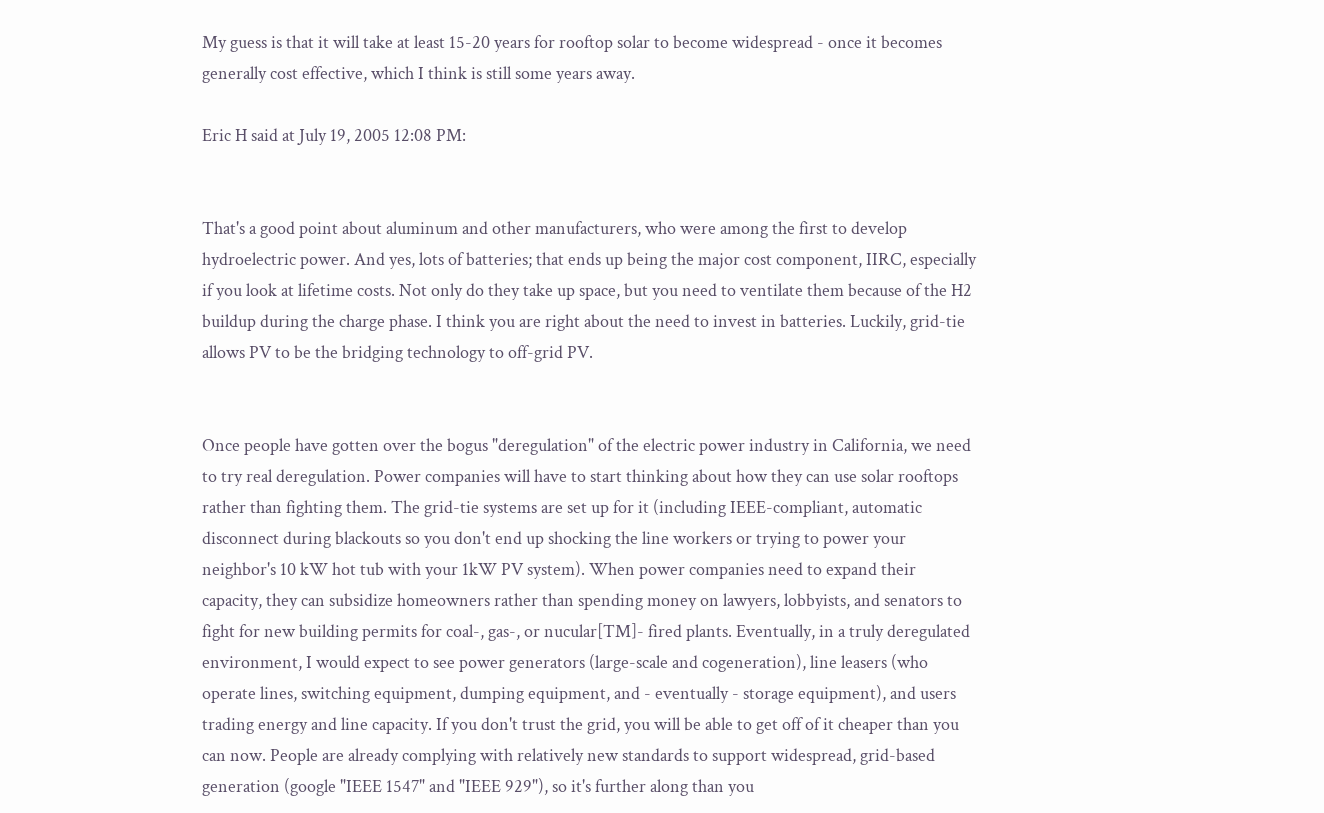My guess is that it will take at least 15-20 years for rooftop solar to become widespread - once it becomes generally cost effective, which I think is still some years away.

Eric H said at July 19, 2005 12:08 PM:


That's a good point about aluminum and other manufacturers, who were among the first to develop hydroelectric power. And yes, lots of batteries; that ends up being the major cost component, IIRC, especially if you look at lifetime costs. Not only do they take up space, but you need to ventilate them because of the H2 buildup during the charge phase. I think you are right about the need to invest in batteries. Luckily, grid-tie allows PV to be the bridging technology to off-grid PV.


Once people have gotten over the bogus "deregulation" of the electric power industry in California, we need to try real deregulation. Power companies will have to start thinking about how they can use solar rooftops rather than fighting them. The grid-tie systems are set up for it (including IEEE-compliant, automatic disconnect during blackouts so you don't end up shocking the line workers or trying to power your neighbor's 10 kW hot tub with your 1kW PV system). When power companies need to expand their capacity, they can subsidize homeowners rather than spending money on lawyers, lobbyists, and senators to fight for new building permits for coal-, gas-, or nucular[TM]- fired plants. Eventually, in a truly deregulated environment, I would expect to see power generators (large-scale and cogeneration), line leasers (who operate lines, switching equipment, dumping equipment, and - eventually - storage equipment), and users trading energy and line capacity. If you don't trust the grid, you will be able to get off of it cheaper than you can now. People are already complying with relatively new standards to support widespread, grid-based generation (google "IEEE 1547" and "IEEE 929"), so it's further along than you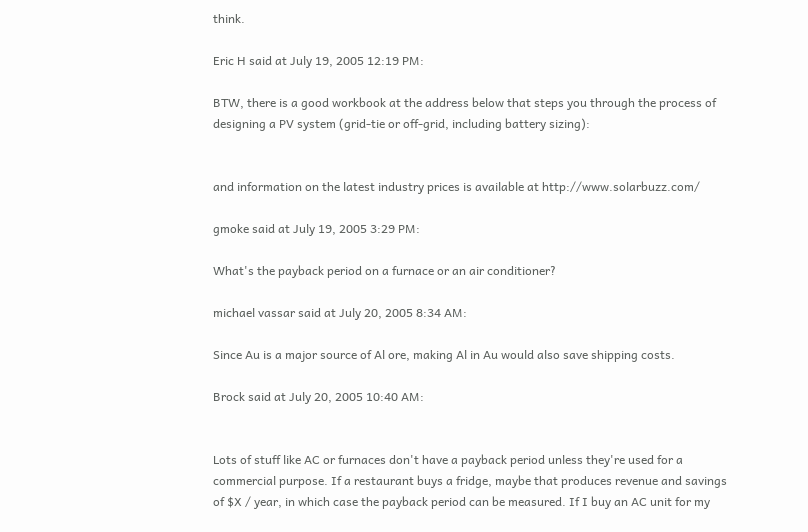think.

Eric H said at July 19, 2005 12:19 PM:

BTW, there is a good workbook at the address below that steps you through the process of designing a PV system (grid-tie or off-grid, including battery sizing):


and information on the latest industry prices is available at http://www.solarbuzz.com/

gmoke said at July 19, 2005 3:29 PM:

What's the payback period on a furnace or an air conditioner?

michael vassar said at July 20, 2005 8:34 AM:

Since Au is a major source of Al ore, making Al in Au would also save shipping costs.

Brock said at July 20, 2005 10:40 AM:


Lots of stuff like AC or furnaces don't have a payback period unless they're used for a commercial purpose. If a restaurant buys a fridge, maybe that produces revenue and savings of $X / year, in which case the payback period can be measured. If I buy an AC unit for my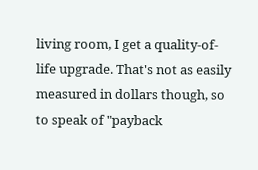living room, I get a quality-of-life upgrade. That's not as easily measured in dollars though, so to speak of "payback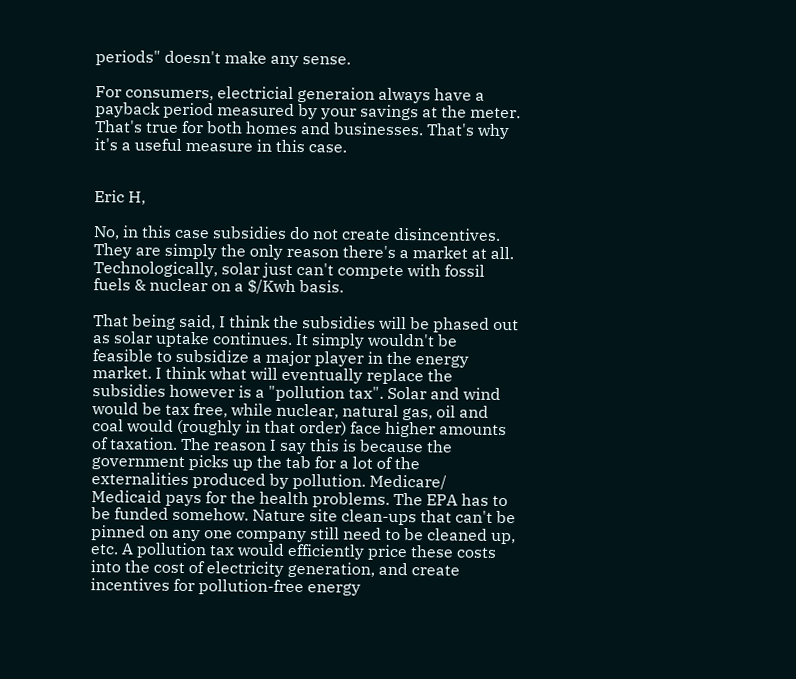periods" doesn't make any sense.

For consumers, electricial generaion always have a payback period measured by your savings at the meter. That's true for both homes and businesses. That's why it's a useful measure in this case.


Eric H,

No, in this case subsidies do not create disincentives. They are simply the only reason there's a market at all. Technologically, solar just can't compete with fossil fuels & nuclear on a $/Kwh basis.

That being said, I think the subsidies will be phased out as solar uptake continues. It simply wouldn't be feasible to subsidize a major player in the energy market. I think what will eventually replace the subsidies however is a "pollution tax". Solar and wind would be tax free, while nuclear, natural gas, oil and coal would (roughly in that order) face higher amounts of taxation. The reason I say this is because the government picks up the tab for a lot of the externalities produced by pollution. Medicare/ Medicaid pays for the health problems. The EPA has to be funded somehow. Nature site clean-ups that can't be pinned on any one company still need to be cleaned up, etc. A pollution tax would efficiently price these costs into the cost of electricity generation, and create incentives for pollution-free energy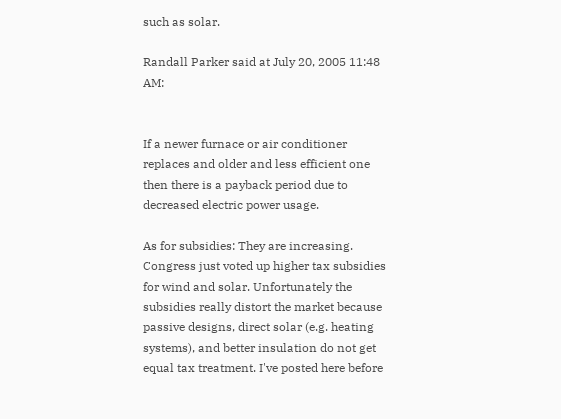such as solar.

Randall Parker said at July 20, 2005 11:48 AM:


If a newer furnace or air conditioner replaces and older and less efficient one then there is a payback period due to decreased electric power usage.

As for subsidies: They are increasing. Congress just voted up higher tax subsidies for wind and solar. Unfortunately the subsidies really distort the market because passive designs, direct solar (e.g. heating systems), and better insulation do not get equal tax treatment. I've posted here before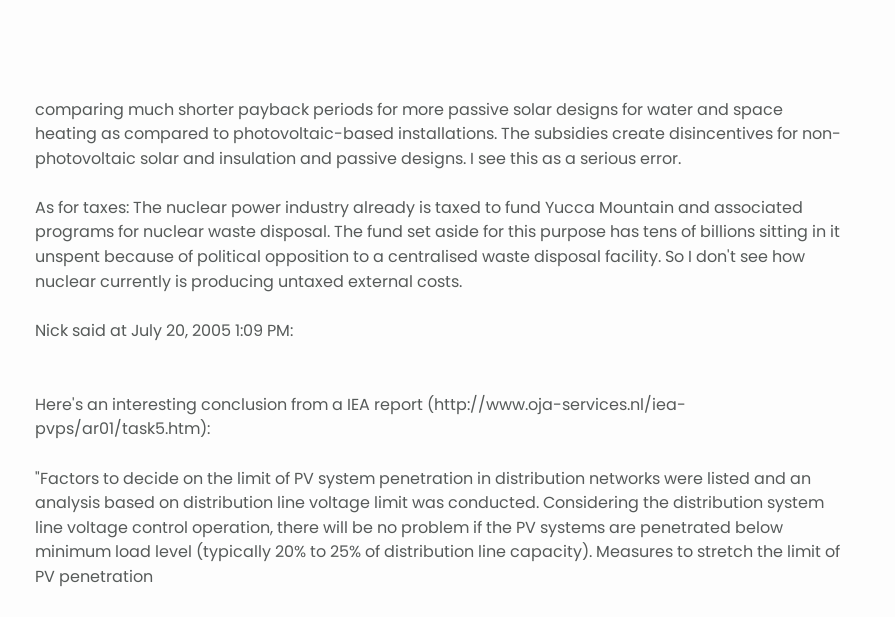comparing much shorter payback periods for more passive solar designs for water and space heating as compared to photovoltaic-based installations. The subsidies create disincentives for non-photovoltaic solar and insulation and passive designs. I see this as a serious error.

As for taxes: The nuclear power industry already is taxed to fund Yucca Mountain and associated programs for nuclear waste disposal. The fund set aside for this purpose has tens of billions sitting in it unspent because of political opposition to a centralised waste disposal facility. So I don't see how nuclear currently is producing untaxed external costs.

Nick said at July 20, 2005 1:09 PM:


Here's an interesting conclusion from a IEA report (http://www.oja-services.nl/iea-pvps/ar01/task5.htm):

"Factors to decide on the limit of PV system penetration in distribution networks were listed and an analysis based on distribution line voltage limit was conducted. Considering the distribution system line voltage control operation, there will be no problem if the PV systems are penetrated below minimum load level (typically 20% to 25% of distribution line capacity). Measures to stretch the limit of PV penetration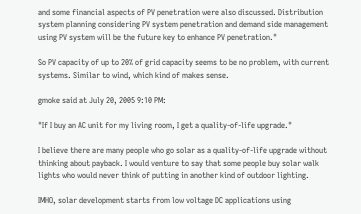and some financial aspects of PV penetration were also discussed. Distribution system planning considering PV system penetration and demand side management using PV system will be the future key to enhance PV penetration."

So PV capacity of up to 20% of grid capacity seems to be no problem, with current systems. Similar to wind, which kind of makes sense.

gmoke said at July 20, 2005 9:10 PM:

"If I buy an AC unit for my living room, I get a quality-of-life upgrade."

I believe there are many people who go solar as a quality-of-life upgrade without thinking about payback. I would venture to say that some people buy solar walk lights who would never think of putting in another kind of outdoor lighting.

IMHO, solar development starts from low voltage DC applications using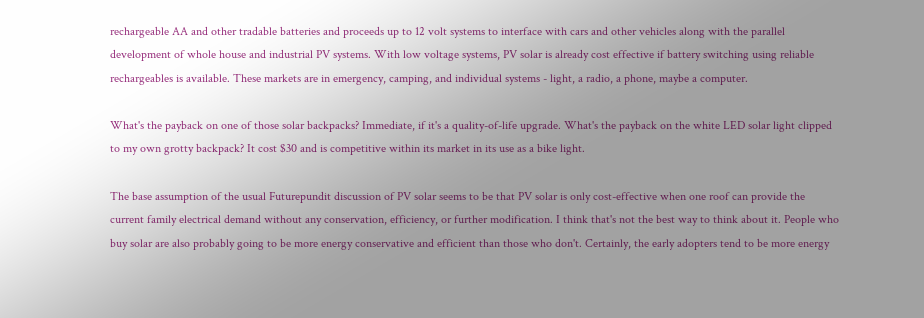rechargeable AA and other tradable batteries and proceeds up to 12 volt systems to interface with cars and other vehicles along with the parallel development of whole house and industrial PV systems. With low voltage systems, PV solar is already cost effective if battery switching using reliable rechargeables is available. These markets are in emergency, camping, and individual systems - light, a radio, a phone, maybe a computer.

What's the payback on one of those solar backpacks? Immediate, if it's a quality-of-life upgrade. What's the payback on the white LED solar light clipped to my own grotty backpack? It cost $30 and is competitive within its market in its use as a bike light.

The base assumption of the usual Futurepundit discussion of PV solar seems to be that PV solar is only cost-effective when one roof can provide the current family electrical demand without any conservation, efficiency, or further modification. I think that's not the best way to think about it. People who buy solar are also probably going to be more energy conservative and efficient than those who don't. Certainly, the early adopters tend to be more energy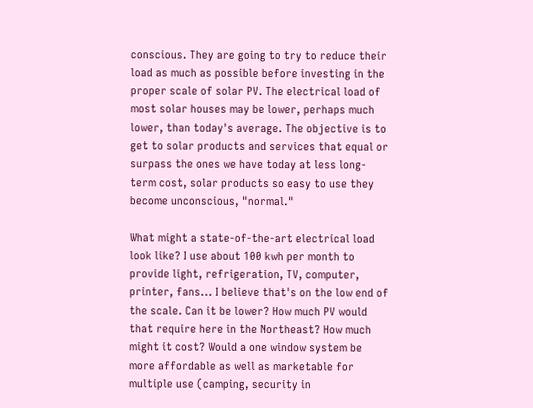conscious. They are going to try to reduce their load as much as possible before investing in the proper scale of solar PV. The electrical load of most solar houses may be lower, perhaps much lower, than today's average. The objective is to get to solar products and services that equal or surpass the ones we have today at less long-term cost, solar products so easy to use they become unconscious, "normal."

What might a state-of-the-art electrical load look like? I use about 100 kwh per month to provide light, refrigeration, TV, computer, printer, fans... I believe that's on the low end of the scale. Can it be lower? How much PV would that require here in the Northeast? How much might it cost? Would a one window system be more affordable as well as marketable for multiple use (camping, security in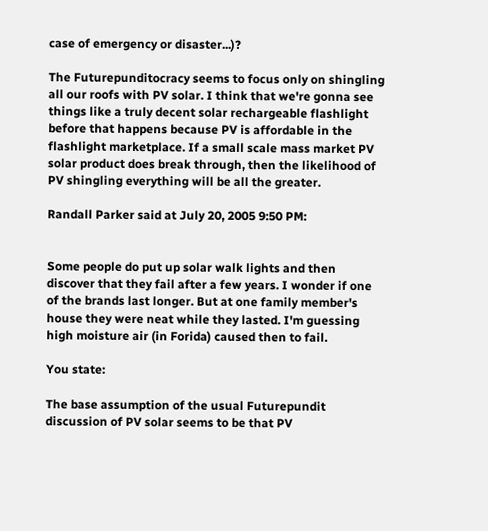case of emergency or disaster...)?

The Futurepunditocracy seems to focus only on shingling all our roofs with PV solar. I think that we're gonna see things like a truly decent solar rechargeable flashlight before that happens because PV is affordable in the flashlight marketplace. If a small scale mass market PV solar product does break through, then the likelihood of PV shingling everything will be all the greater.

Randall Parker said at July 20, 2005 9:50 PM:


Some people do put up solar walk lights and then discover that they fail after a few years. I wonder if one of the brands last longer. But at one family member's house they were neat while they lasted. I'm guessing high moisture air (in Forida) caused then to fail.

You state:

The base assumption of the usual Futurepundit discussion of PV solar seems to be that PV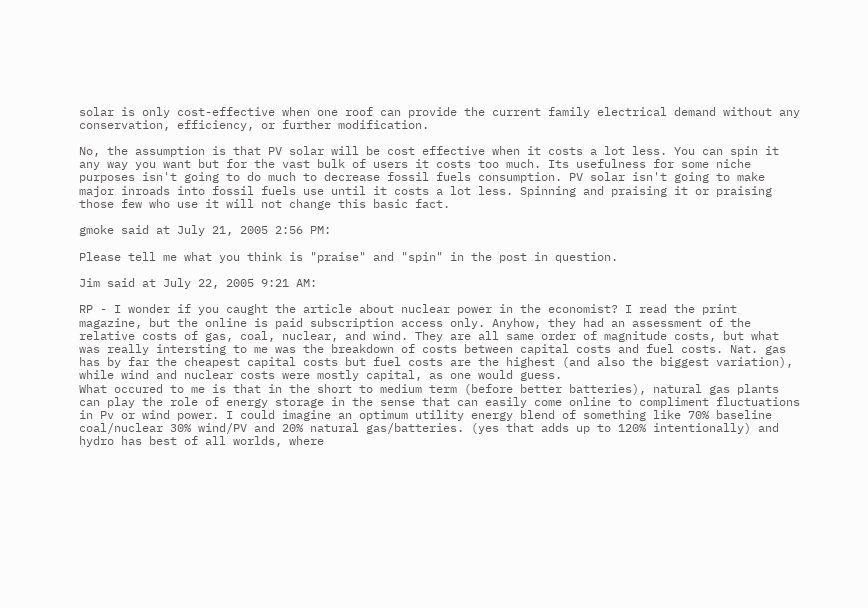solar is only cost-effective when one roof can provide the current family electrical demand without any conservation, efficiency, or further modification.

No, the assumption is that PV solar will be cost effective when it costs a lot less. You can spin it any way you want but for the vast bulk of users it costs too much. Its usefulness for some niche purposes isn't going to do much to decrease fossil fuels consumption. PV solar isn't going to make major inroads into fossil fuels use until it costs a lot less. Spinning and praising it or praising those few who use it will not change this basic fact.

gmoke said at July 21, 2005 2:56 PM:

Please tell me what you think is "praise" and "spin" in the post in question.

Jim said at July 22, 2005 9:21 AM:

RP - I wonder if you caught the article about nuclear power in the economist? I read the print magazine, but the online is paid subscription access only. Anyhow, they had an assessment of the relative costs of gas, coal, nuclear, and wind. They are all same order of magnitude costs, but what was really intersting to me was the breakdown of costs between capital costs and fuel costs. Nat. gas has by far the cheapest capital costs but fuel costs are the highest (and also the biggest variation), while wind and nuclear costs were mostly capital, as one would guess.
What occured to me is that in the short to medium term (before better batteries), natural gas plants can play the role of energy storage in the sense that can easily come online to compliment fluctuations in Pv or wind power. I could imagine an optimum utility energy blend of something like 70% baseline coal/nuclear 30% wind/PV and 20% natural gas/batteries. (yes that adds up to 120% intentionally) and hydro has best of all worlds, where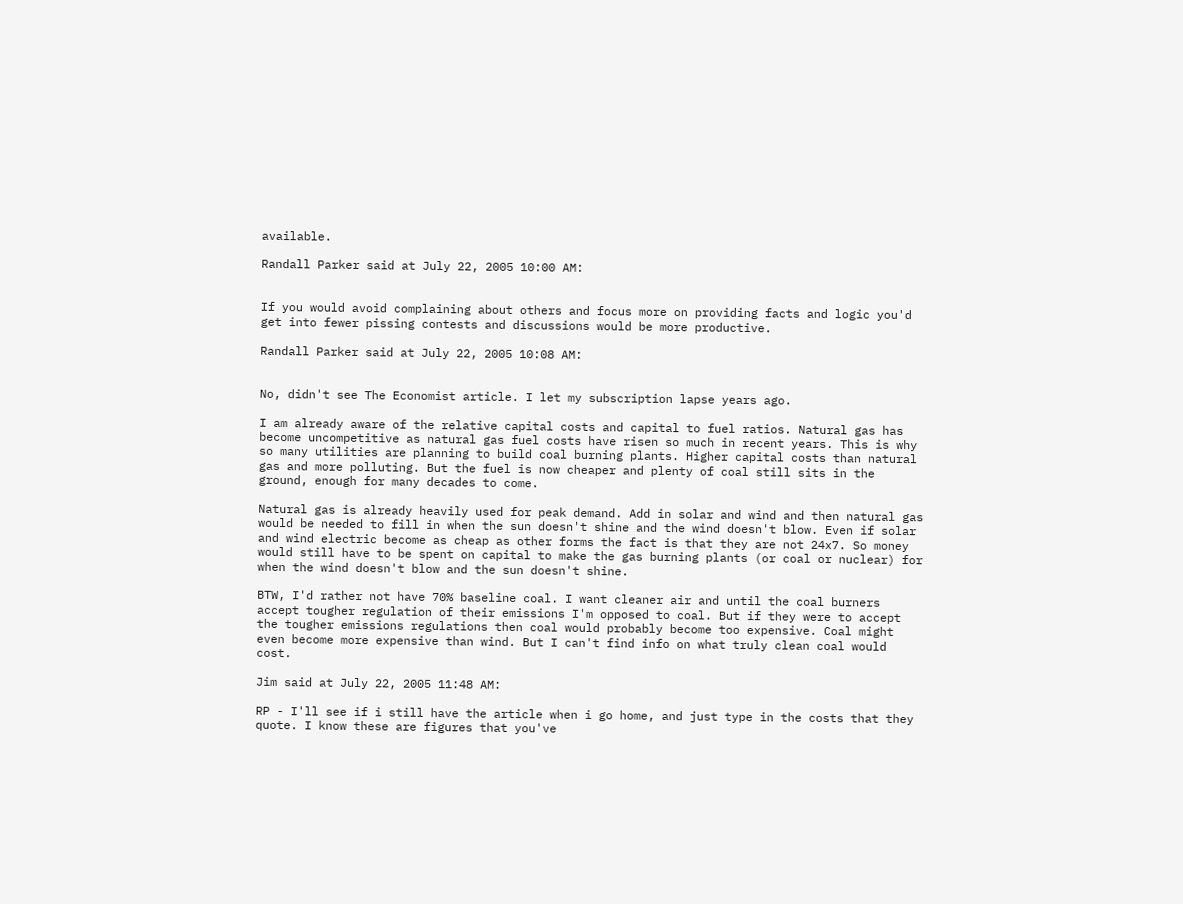available.

Randall Parker said at July 22, 2005 10:00 AM:


If you would avoid complaining about others and focus more on providing facts and logic you'd get into fewer pissing contests and discussions would be more productive.

Randall Parker said at July 22, 2005 10:08 AM:


No, didn't see The Economist article. I let my subscription lapse years ago.

I am already aware of the relative capital costs and capital to fuel ratios. Natural gas has become uncompetitive as natural gas fuel costs have risen so much in recent years. This is why so many utilities are planning to build coal burning plants. Higher capital costs than natural gas and more polluting. But the fuel is now cheaper and plenty of coal still sits in the ground, enough for many decades to come.

Natural gas is already heavily used for peak demand. Add in solar and wind and then natural gas would be needed to fill in when the sun doesn't shine and the wind doesn't blow. Even if solar and wind electric become as cheap as other forms the fact is that they are not 24x7. So money would still have to be spent on capital to make the gas burning plants (or coal or nuclear) for when the wind doesn't blow and the sun doesn't shine.

BTW, I'd rather not have 70% baseline coal. I want cleaner air and until the coal burners accept tougher regulation of their emissions I'm opposed to coal. But if they were to accept the tougher emissions regulations then coal would probably become too expensive. Coal might even become more expensive than wind. But I can't find info on what truly clean coal would cost.

Jim said at July 22, 2005 11:48 AM:

RP - I'll see if i still have the article when i go home, and just type in the costs that they quote. I know these are figures that you've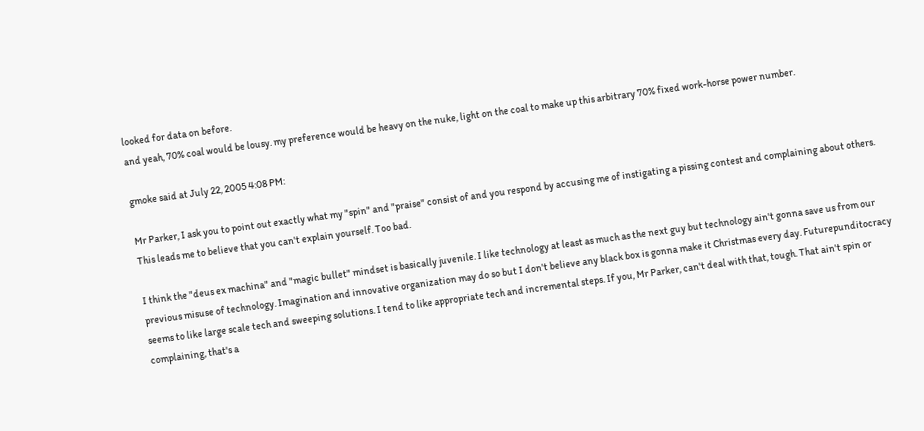looked for data on before.
and yeah, 70% coal would be lousy. my preference would be heavy on the nuke, light on the coal to make up this arbitrary 70% fixed work-horse power number.

gmoke said at July 22, 2005 4:08 PM:

Mr Parker, I ask you to point out exactly what my "spin" and "praise" consist of and you respond by accusing me of instigating a pissing contest and complaining about others. This leads me to believe that you can't explain yourself. Too bad.

I think the "deus ex machina" and "magic bullet" mindset is basically juvenile. I like technology at least as much as the next guy but technology ain't gonna save us from our previous misuse of technology. Imagination and innovative organization may do so but I don't believe any black box is gonna make it Christmas every day. Futurepunditocracy seems to like large scale tech and sweeping solutions. I tend to like appropriate tech and incremental steps. If you, Mr Parker, can't deal with that, tough. That ain't spin or complaining, that's a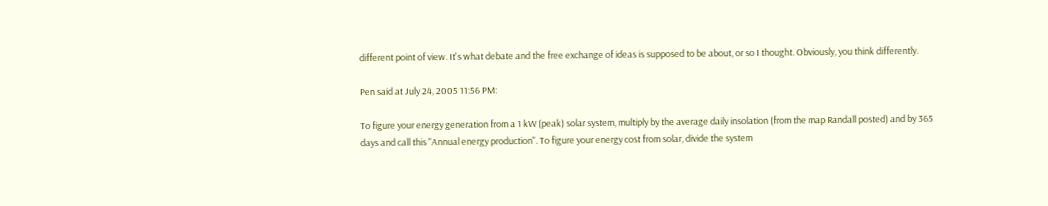different point of view. It's what debate and the free exchange of ideas is supposed to be about, or so I thought. Obviously, you think differently.

Pen said at July 24, 2005 11:56 PM:

To figure your energy generation from a 1 kW (peak) solar system, multiply by the average daily insolation (from the map Randall posted) and by 365 days and call this "Annual energy production". To figure your energy cost from solar, divide the system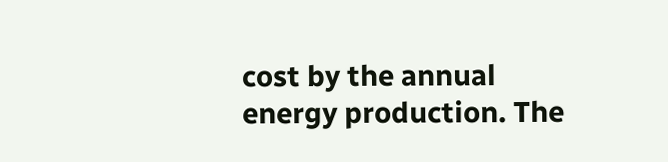cost by the annual energy production. The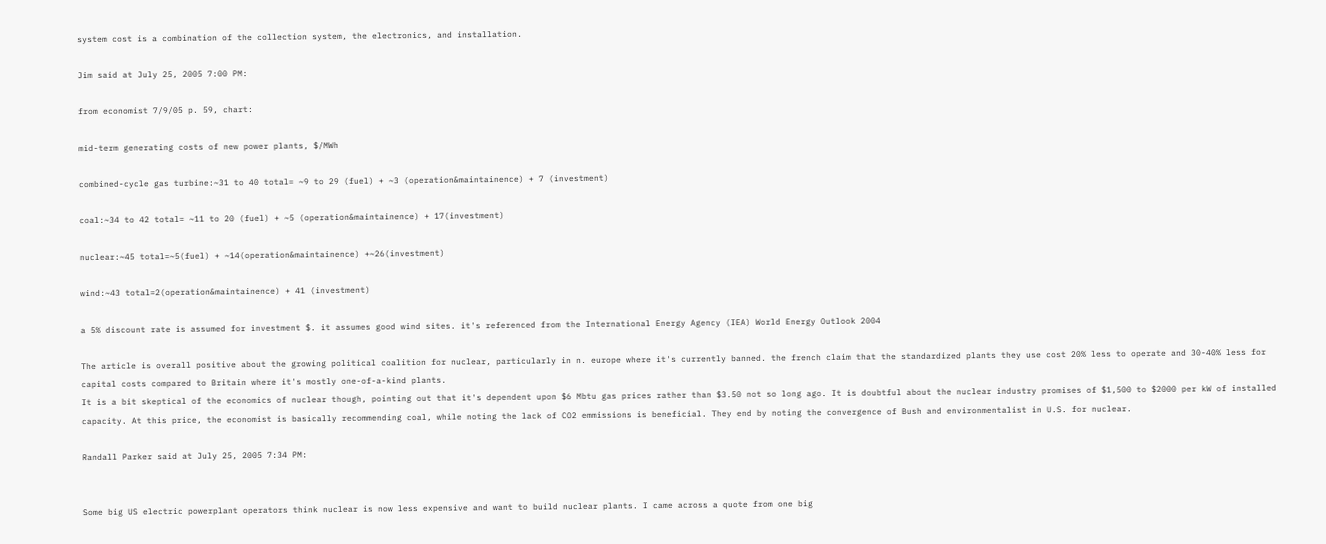system cost is a combination of the collection system, the electronics, and installation.

Jim said at July 25, 2005 7:00 PM:

from economist 7/9/05 p. 59, chart:

mid-term generating costs of new power plants, $/MWh

combined-cycle gas turbine:~31 to 40 total= ~9 to 29 (fuel) + ~3 (operation&maintainence) + 7 (investment)

coal:~34 to 42 total= ~11 to 20 (fuel) + ~5 (operation&maintainence) + 17(investment)

nuclear:~45 total=~5(fuel) + ~14(operation&maintainence) +~26(investment)

wind:~43 total=2(operation&maintainence) + 41 (investment)

a 5% discount rate is assumed for investment $. it assumes good wind sites. it's referenced from the International Energy Agency (IEA) World Energy Outlook 2004

The article is overall positive about the growing political coalition for nuclear, particularly in n. europe where it's currently banned. the french claim that the standardized plants they use cost 20% less to operate and 30-40% less for capital costs compared to Britain where it's mostly one-of-a-kind plants.
It is a bit skeptical of the economics of nuclear though, pointing out that it's dependent upon $6 Mbtu gas prices rather than $3.50 not so long ago. It is doubtful about the nuclear industry promises of $1,500 to $2000 per kW of installed capacity. At this price, the economist is basically recommending coal, while noting the lack of CO2 emmissions is beneficial. They end by noting the convergence of Bush and environmentalist in U.S. for nuclear.

Randall Parker said at July 25, 2005 7:34 PM:


Some big US electric powerplant operators think nuclear is now less expensive and want to build nuclear plants. I came across a quote from one big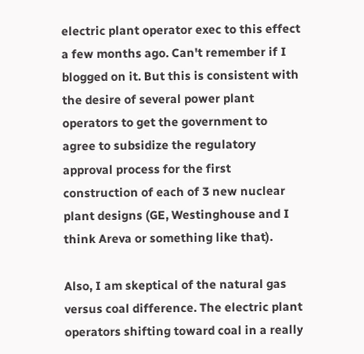electric plant operator exec to this effect a few months ago. Can't remember if I blogged on it. But this is consistent with the desire of several power plant operators to get the government to agree to subsidize the regulatory approval process for the first construction of each of 3 new nuclear plant designs (GE, Westinghouse and I think Areva or something like that).

Also, I am skeptical of the natural gas versus coal difference. The electric plant operators shifting toward coal in a really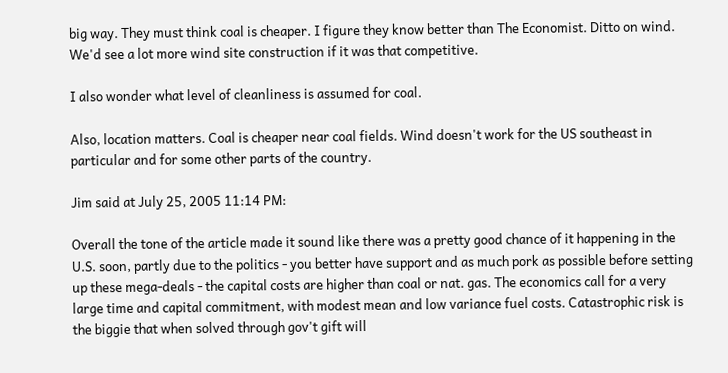big way. They must think coal is cheaper. I figure they know better than The Economist. Ditto on wind. We'd see a lot more wind site construction if it was that competitive.

I also wonder what level of cleanliness is assumed for coal.

Also, location matters. Coal is cheaper near coal fields. Wind doesn't work for the US southeast in particular and for some other parts of the country.

Jim said at July 25, 2005 11:14 PM:

Overall the tone of the article made it sound like there was a pretty good chance of it happening in the U.S. soon, partly due to the politics - you better have support and as much pork as possible before setting up these mega-deals - the capital costs are higher than coal or nat. gas. The economics call for a very large time and capital commitment, with modest mean and low variance fuel costs. Catastrophic risk is the biggie that when solved through gov't gift will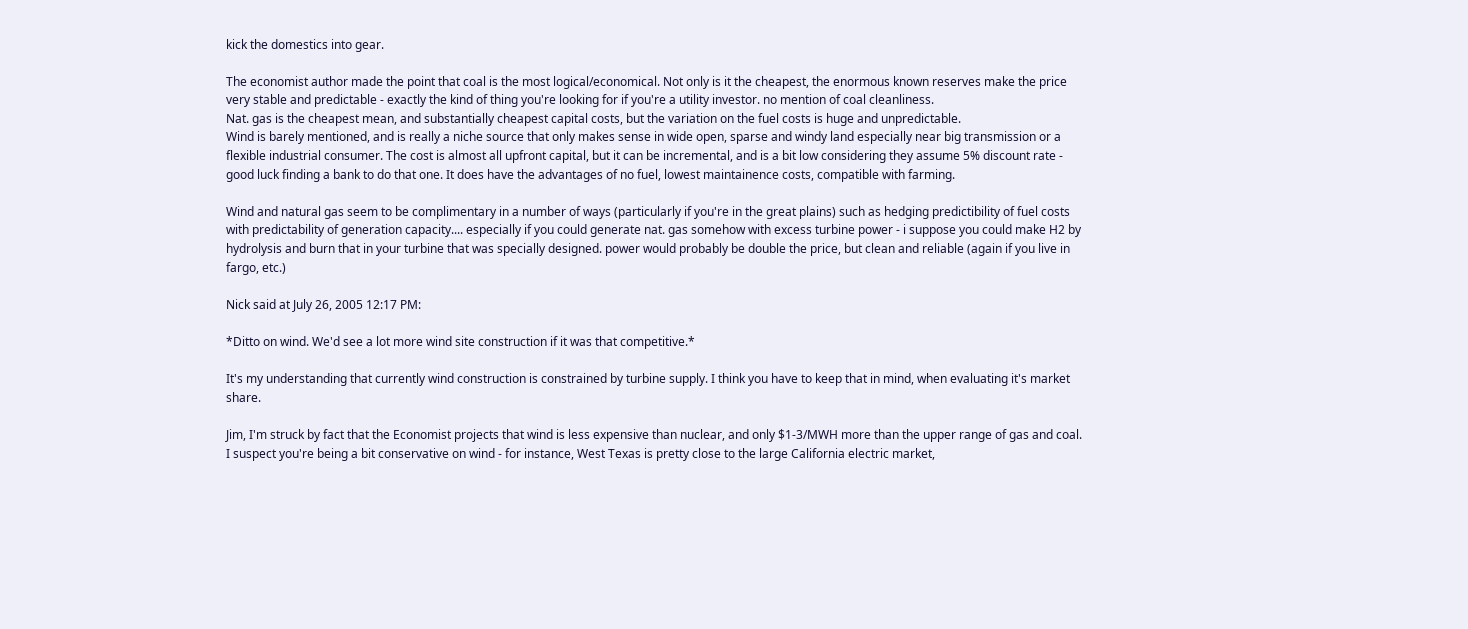kick the domestics into gear.

The economist author made the point that coal is the most logical/economical. Not only is it the cheapest, the enormous known reserves make the price very stable and predictable - exactly the kind of thing you're looking for if you're a utility investor. no mention of coal cleanliness.
Nat. gas is the cheapest mean, and substantially cheapest capital costs, but the variation on the fuel costs is huge and unpredictable.
Wind is barely mentioned, and is really a niche source that only makes sense in wide open, sparse and windy land especially near big transmission or a flexible industrial consumer. The cost is almost all upfront capital, but it can be incremental, and is a bit low considering they assume 5% discount rate - good luck finding a bank to do that one. It does have the advantages of no fuel, lowest maintainence costs, compatible with farming.

Wind and natural gas seem to be complimentary in a number of ways (particularly if you're in the great plains) such as hedging predictibility of fuel costs with predictability of generation capacity.... especially if you could generate nat. gas somehow with excess turbine power - i suppose you could make H2 by hydrolysis and burn that in your turbine that was specially designed. power would probably be double the price, but clean and reliable (again if you live in fargo, etc.)

Nick said at July 26, 2005 12:17 PM:

*Ditto on wind. We'd see a lot more wind site construction if it was that competitive.*

It's my understanding that currently wind construction is constrained by turbine supply. I think you have to keep that in mind, when evaluating it's market share.

Jim, I'm struck by fact that the Economist projects that wind is less expensive than nuclear, and only $1-3/MWH more than the upper range of gas and coal. I suspect you're being a bit conservative on wind - for instance, West Texas is pretty close to the large California electric market,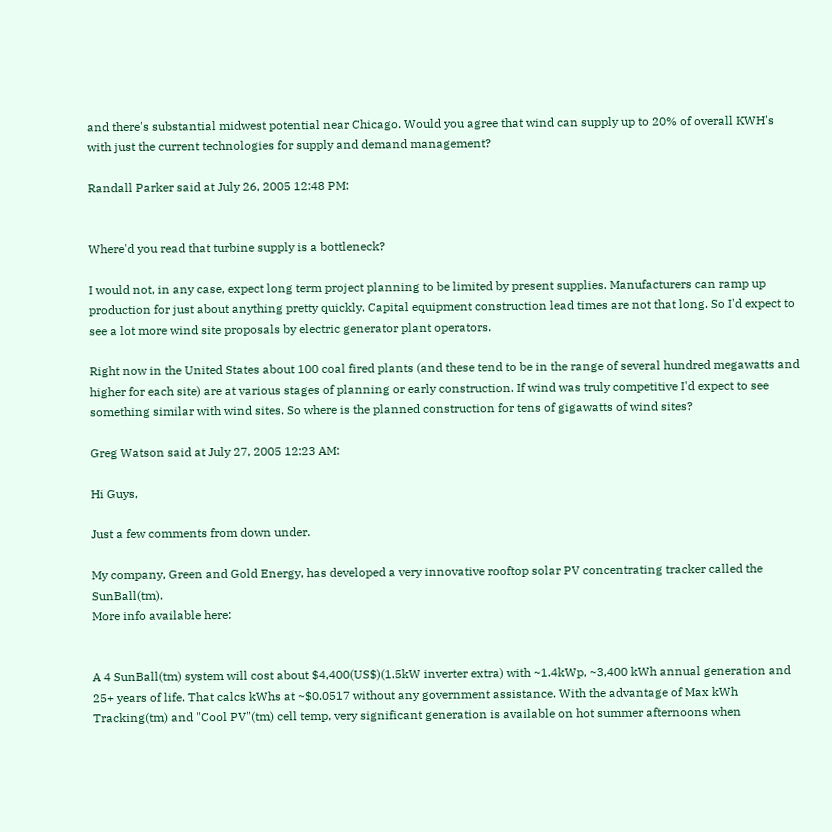and there's substantial midwest potential near Chicago. Would you agree that wind can supply up to 20% of overall KWH's with just the current technologies for supply and demand management?

Randall Parker said at July 26, 2005 12:48 PM:


Where'd you read that turbine supply is a bottleneck?

I would not, in any case, expect long term project planning to be limited by present supplies. Manufacturers can ramp up production for just about anything pretty quickly. Capital equipment construction lead times are not that long. So I'd expect to see a lot more wind site proposals by electric generator plant operators.

Right now in the United States about 100 coal fired plants (and these tend to be in the range of several hundred megawatts and higher for each site) are at various stages of planning or early construction. If wind was truly competitive I'd expect to see something similar with wind sites. So where is the planned construction for tens of gigawatts of wind sites?

Greg Watson said at July 27, 2005 12:23 AM:

Hi Guys,

Just a few comments from down under.

My company, Green and Gold Energy, has developed a very innovative rooftop solar PV concentrating tracker called the SunBall(tm).
More info available here:


A 4 SunBall(tm) system will cost about $4,400(US$)(1.5kW inverter extra) with ~1.4kWp, ~3,400 kWh annual generation and 25+ years of life. That calcs kWhs at ~$0.0517 without any government assistance. With the advantage of Max kWh Tracking(tm) and "Cool PV"(tm) cell temp, very significant generation is available on hot summer afternoons when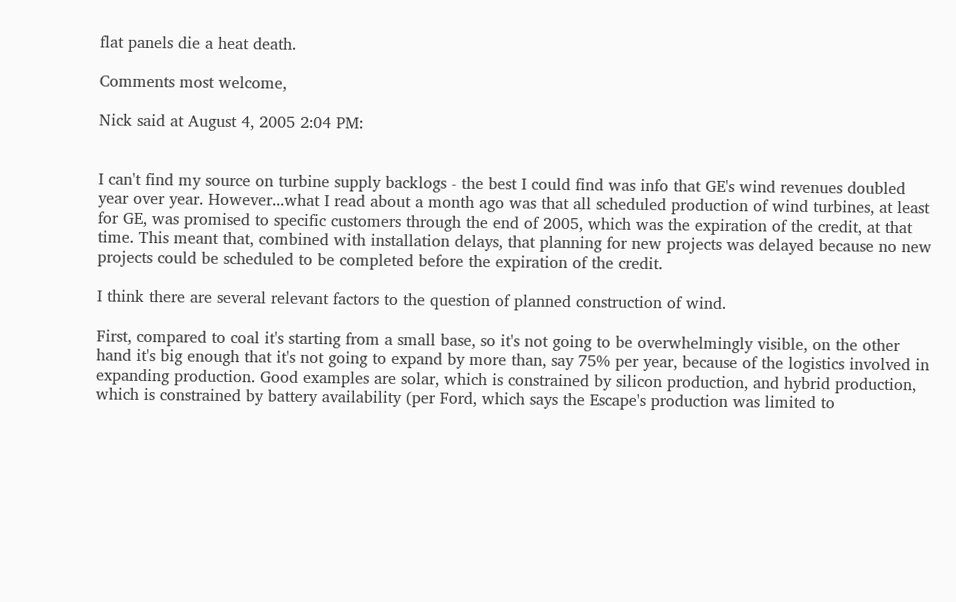flat panels die a heat death.

Comments most welcome,

Nick said at August 4, 2005 2:04 PM:


I can't find my source on turbine supply backlogs - the best I could find was info that GE's wind revenues doubled year over year. However...what I read about a month ago was that all scheduled production of wind turbines, at least for GE, was promised to specific customers through the end of 2005, which was the expiration of the credit, at that time. This meant that, combined with installation delays, that planning for new projects was delayed because no new projects could be scheduled to be completed before the expiration of the credit.

I think there are several relevant factors to the question of planned construction of wind.

First, compared to coal it's starting from a small base, so it's not going to be overwhelmingly visible, on the other hand it's big enough that it's not going to expand by more than, say 75% per year, because of the logistics involved in expanding production. Good examples are solar, which is constrained by silicon production, and hybrid production, which is constrained by battery availability (per Ford, which says the Escape's production was limited to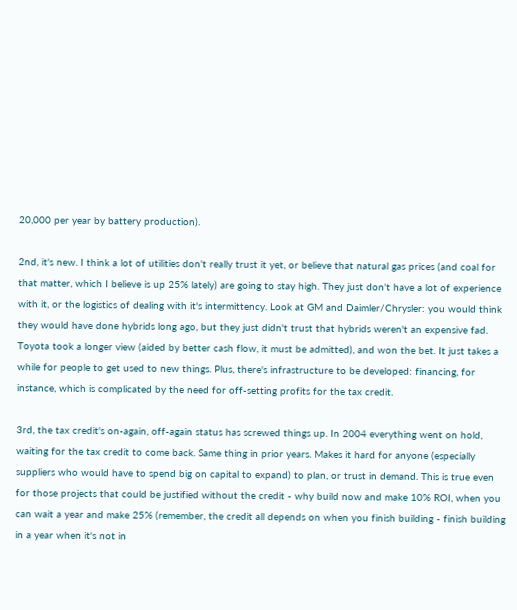20,000 per year by battery production).

2nd, it's new. I think a lot of utilities don't really trust it yet, or believe that natural gas prices (and coal for that matter, which I believe is up 25% lately) are going to stay high. They just don't have a lot of experience with it, or the logistics of dealing with it's intermittency. Look at GM and Daimler/Chrysler: you would think they would have done hybrids long ago, but they just didn't trust that hybrids weren't an expensive fad. Toyota took a longer view (aided by better cash flow, it must be admitted), and won the bet. It just takes a while for people to get used to new things. Plus, there's infrastructure to be developed: financing, for instance, which is complicated by the need for off-setting profits for the tax credit.

3rd, the tax credit's on-again, off-again status has screwed things up. In 2004 everything went on hold, waiting for the tax credit to come back. Same thing in prior years. Makes it hard for anyone (especially suppliers who would have to spend big on capital to expand) to plan, or trust in demand. This is true even for those projects that could be justified without the credit - why build now and make 10% ROI, when you can wait a year and make 25% (remember, the credit all depends on when you finish building - finish building in a year when it's not in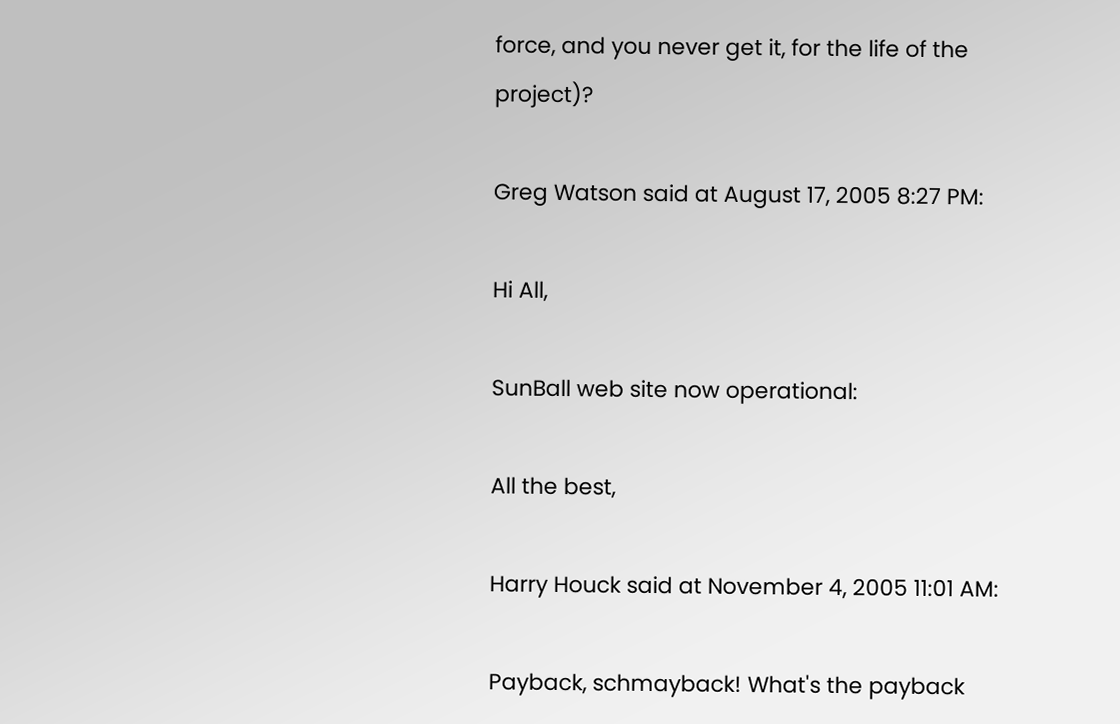force, and you never get it, for the life of the project)?

Greg Watson said at August 17, 2005 8:27 PM:

Hi All,

SunBall web site now operational:

All the best,

Harry Houck said at November 4, 2005 11:01 AM:

Payback, schmayback! What's the payback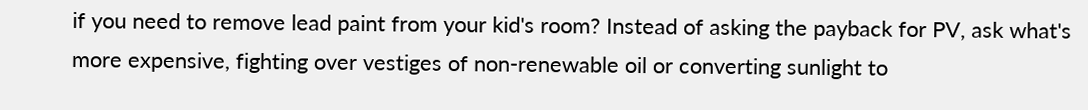if you need to remove lead paint from your kid's room? Instead of asking the payback for PV, ask what's more expensive, fighting over vestiges of non-renewable oil or converting sunlight to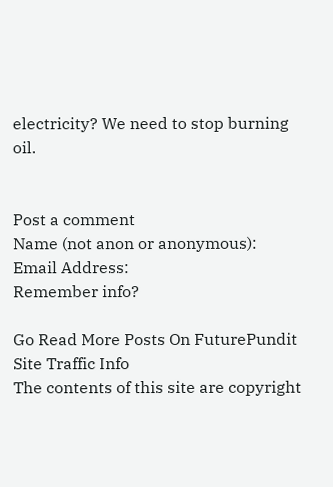electricity? We need to stop burning oil.


Post a comment
Name (not anon or anonymous):
Email Address:
Remember info?

Go Read More Posts On FuturePundit
Site Traffic Info
The contents of this site are copyright